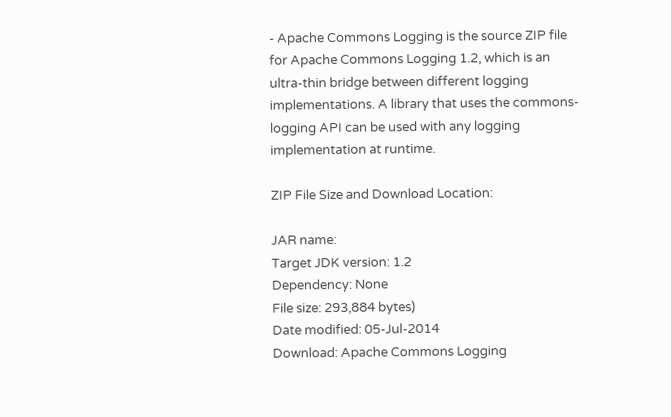- Apache Commons Logging is the source ZIP file for Apache Commons Logging 1.2, which is an ultra-thin bridge between different logging implementations. A library that uses the commons-logging API can be used with any logging implementation at runtime.

ZIP File Size and Download Location:

JAR name:
Target JDK version: 1.2
Dependency: None
File size: 293,884 bytes)
Date modified: 05-Jul-2014
Download: Apache Commons Logging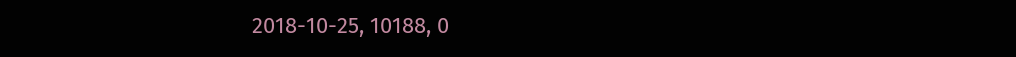2018-10-25, 10188, 0